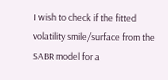I wish to check if the fitted volatility smile/surface from the SABR model for a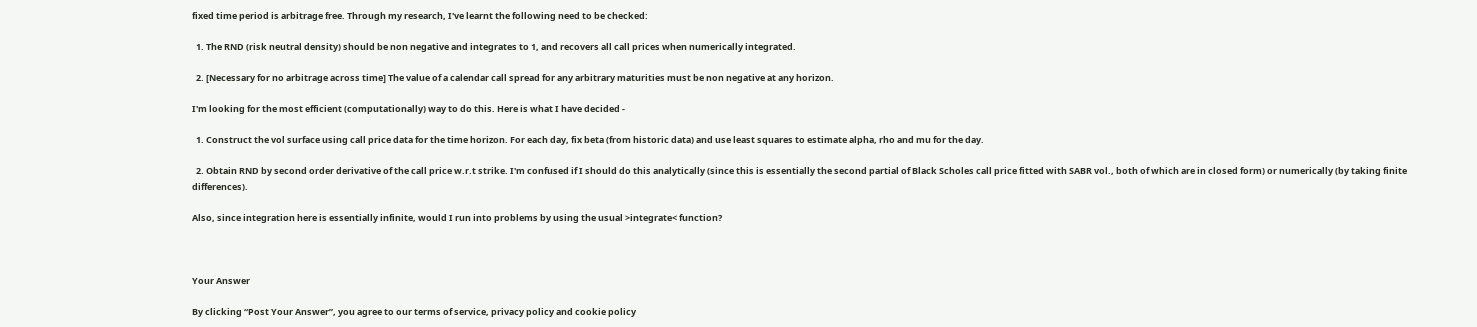fixed time period is arbitrage free. Through my research, I've learnt the following need to be checked:

  1. The RND (risk neutral density) should be non negative and integrates to 1, and recovers all call prices when numerically integrated.

  2. [Necessary for no arbitrage across time] The value of a calendar call spread for any arbitrary maturities must be non negative at any horizon.

I'm looking for the most efficient (computationally) way to do this. Here is what I have decided -

  1. Construct the vol surface using call price data for the time horizon. For each day, fix beta (from historic data) and use least squares to estimate alpha, rho and mu for the day.

  2. Obtain RND by second order derivative of the call price w.r.t strike. I'm confused if I should do this analytically (since this is essentially the second partial of Black Scholes call price fitted with SABR vol., both of which are in closed form) or numerically (by taking finite differences).

Also, since integration here is essentially infinite, would I run into problems by using the usual >integrate< function?



Your Answer

By clicking “Post Your Answer”, you agree to our terms of service, privacy policy and cookie policy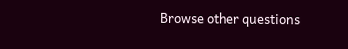Browse other questions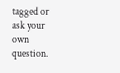tagged or ask your own question.